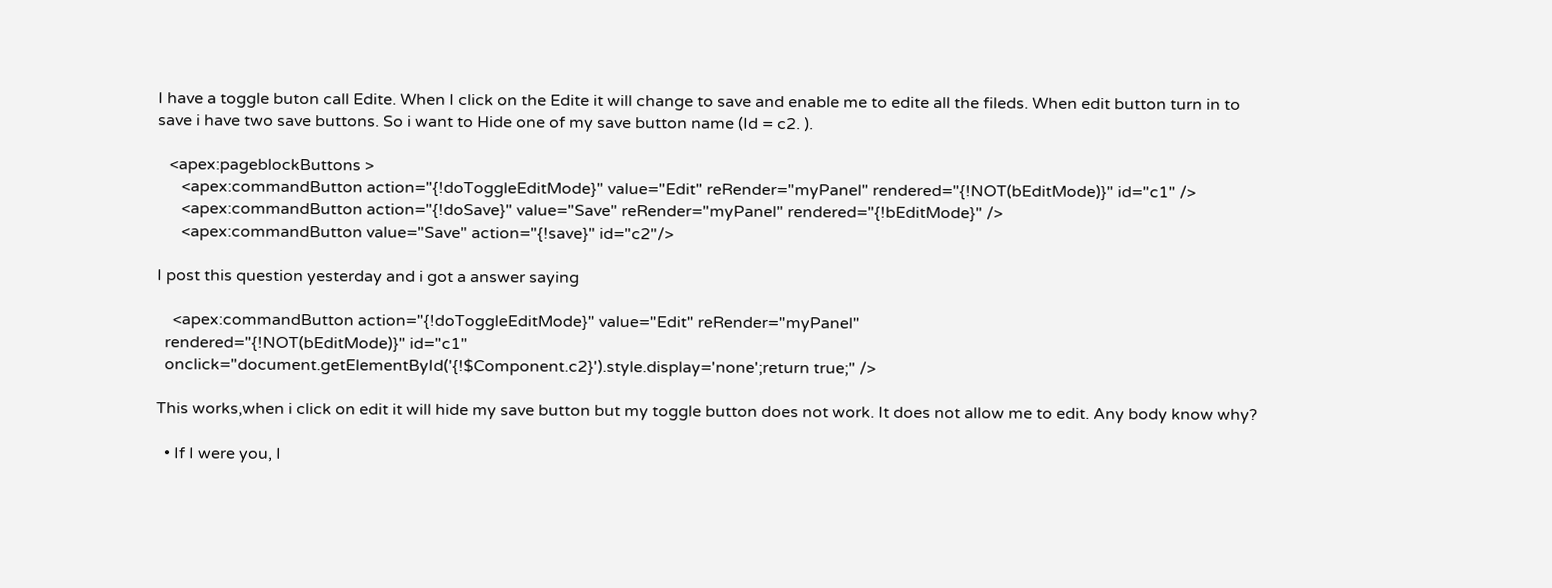I have a toggle buton call Edite. When I click on the Edite it will change to save and enable me to edite all the fileds. When edit button turn in to save i have two save buttons. So i want to Hide one of my save button name (Id = c2. ).

   <apex:pageblockButtons >
      <apex:commandButton action="{!doToggleEditMode}" value="Edit" reRender="myPanel" rendered="{!NOT(bEditMode)}" id="c1" />
      <apex:commandButton action="{!doSave}" value="Save" reRender="myPanel" rendered="{!bEditMode}" />
      <apex:commandButton value="Save" action="{!save}" id="c2"/>

I post this question yesterday and i got a answer saying

    <apex:commandButton action="{!doToggleEditMode}" value="Edit" reRender="myPanel"
  rendered="{!NOT(bEditMode)}" id="c1"
  onclick="document.getElementById('{!$Component.c2}').style.display='none';return true;" />

This works,when i click on edit it will hide my save button but my toggle button does not work. It does not allow me to edit. Any body know why?

  • If I were you, I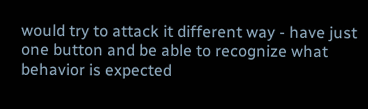would try to attack it different way - have just one button and be able to recognize what behavior is expected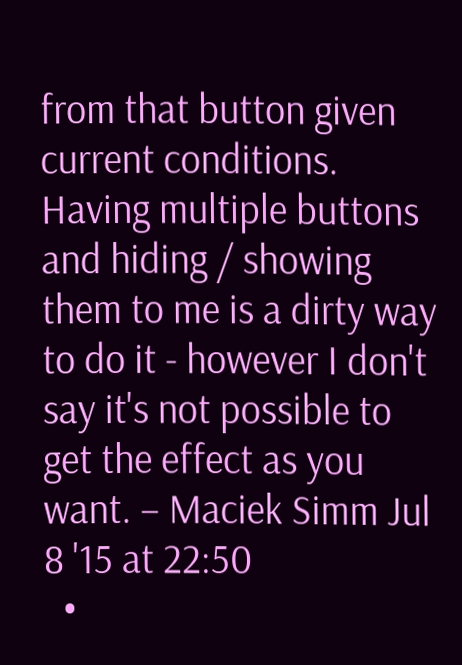from that button given current conditions. Having multiple buttons and hiding / showing them to me is a dirty way to do it - however I don't say it's not possible to get the effect as you want. – Maciek Simm Jul 8 '15 at 22:50
  •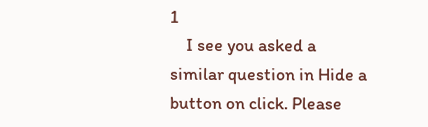1
    I see you asked a similar question in Hide a button on click. Please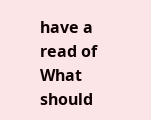have a read of What should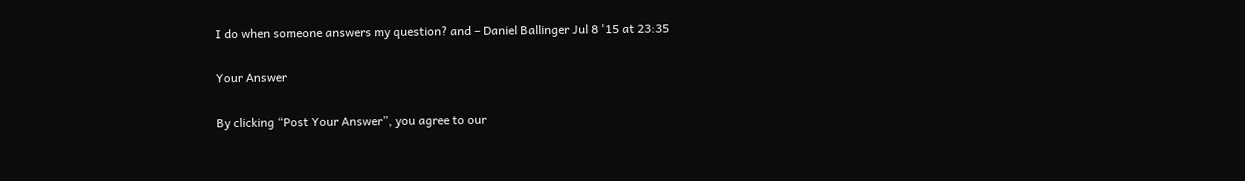I do when someone answers my question? and – Daniel Ballinger Jul 8 '15 at 23:35

Your Answer

By clicking “Post Your Answer”, you agree to our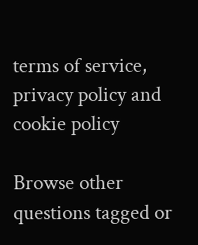terms of service, privacy policy and cookie policy

Browse other questions tagged or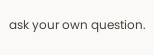ask your own question.